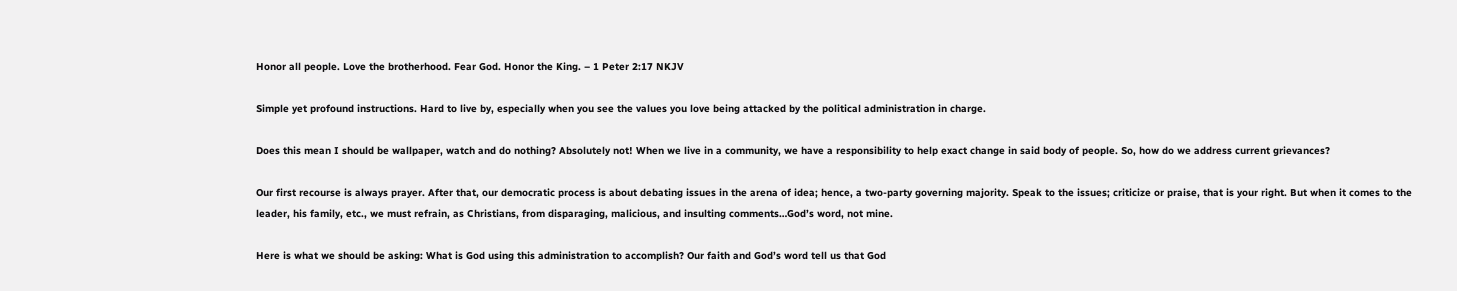Honor all people. Love the brotherhood. Fear God. Honor the King. – 1 Peter 2:17 NKJV

Simple yet profound instructions. Hard to live by, especially when you see the values you love being attacked by the political administration in charge.

Does this mean I should be wallpaper, watch and do nothing? Absolutely not! When we live in a community, we have a responsibility to help exact change in said body of people. So, how do we address current grievances?

Our first recourse is always prayer. After that, our democratic process is about debating issues in the arena of idea; hence, a two-party governing majority. Speak to the issues; criticize or praise, that is your right. But when it comes to the leader, his family, etc., we must refrain, as Christians, from disparaging, malicious, and insulting comments…God’s word, not mine.

Here is what we should be asking: What is God using this administration to accomplish? Our faith and God’s word tell us that God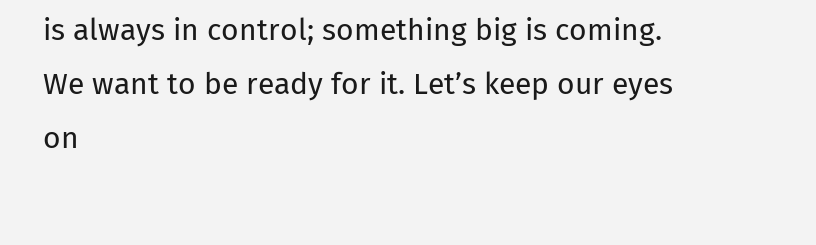is always in control; something big is coming. We want to be ready for it. Let’s keep our eyes on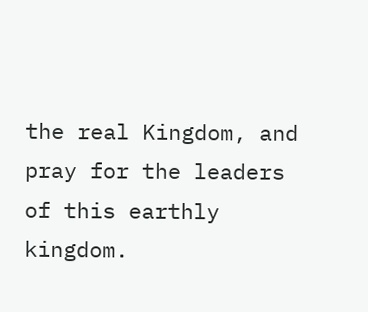the real Kingdom, and pray for the leaders of this earthly kingdom.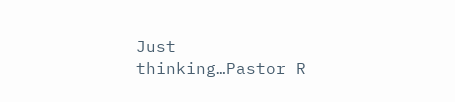Just thinking…Pastor R